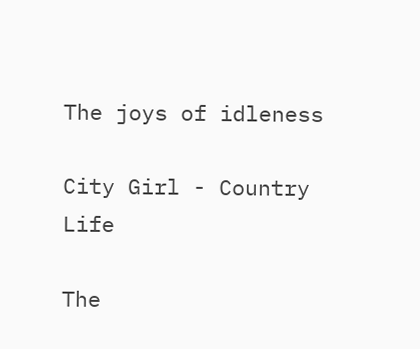The joys of idleness

City Girl - Country Life

The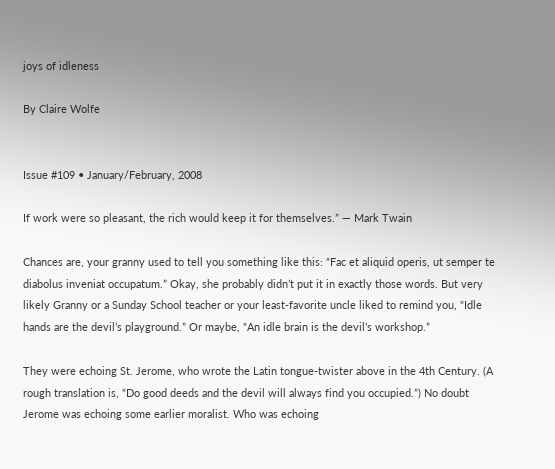joys of idleness

By Claire Wolfe


Issue #109 • January/February, 2008

If work were so pleasant, the rich would keep it for themselves.” — Mark Twain

Chances are, your granny used to tell you something like this: “Fac et aliquid operis, ut semper te diabolus inveniat occupatum.” Okay, she probably didn’t put it in exactly those words. But very likely Granny or a Sunday School teacher or your least-favorite uncle liked to remind you, “Idle hands are the devil’s playground.” Or maybe, “An idle brain is the devil’s workshop.”

They were echoing St. Jerome, who wrote the Latin tongue-twister above in the 4th Century. (A rough translation is, “Do good deeds and the devil will always find you occupied.”) No doubt Jerome was echoing some earlier moralist. Who was echoing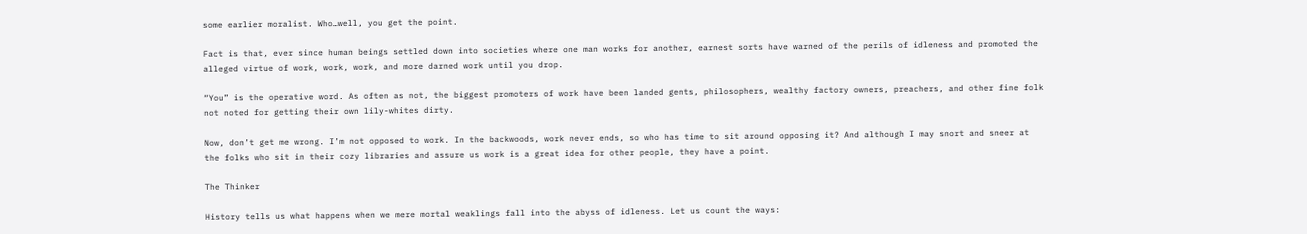some earlier moralist. Who…well, you get the point.

Fact is that, ever since human beings settled down into societies where one man works for another, earnest sorts have warned of the perils of idleness and promoted the alleged virtue of work, work, work, and more darned work until you drop.

“You” is the operative word. As often as not, the biggest promoters of work have been landed gents, philosophers, wealthy factory owners, preachers, and other fine folk not noted for getting their own lily-whites dirty.

Now, don’t get me wrong. I’m not opposed to work. In the backwoods, work never ends, so who has time to sit around opposing it? And although I may snort and sneer at the folks who sit in their cozy libraries and assure us work is a great idea for other people, they have a point.

The Thinker

History tells us what happens when we mere mortal weaklings fall into the abyss of idleness. Let us count the ways: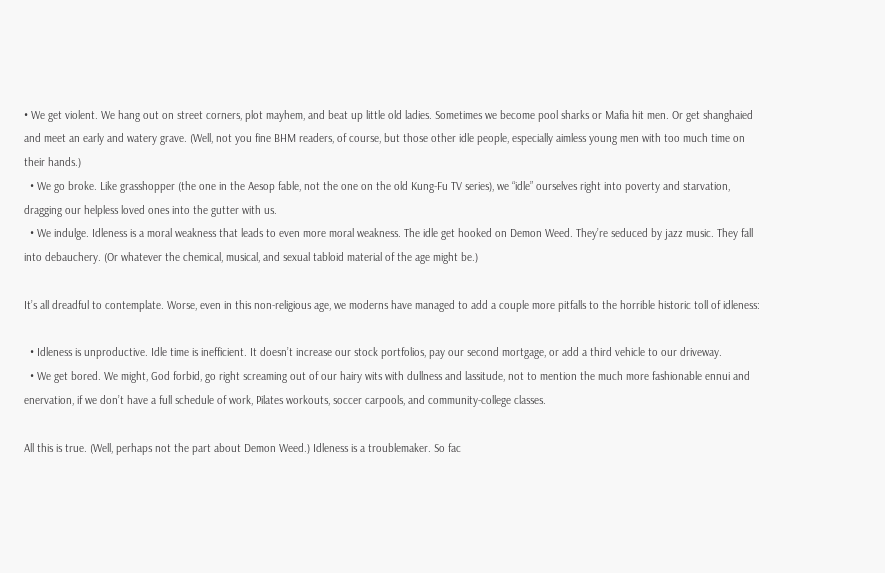• We get violent. We hang out on street corners, plot mayhem, and beat up little old ladies. Sometimes we become pool sharks or Mafia hit men. Or get shanghaied and meet an early and watery grave. (Well, not you fine BHM readers, of course, but those other idle people, especially aimless young men with too much time on their hands.)
  • We go broke. Like grasshopper (the one in the Aesop fable, not the one on the old Kung-Fu TV series), we “idle” ourselves right into poverty and starvation, dragging our helpless loved ones into the gutter with us.
  • We indulge. Idleness is a moral weakness that leads to even more moral weakness. The idle get hooked on Demon Weed. They’re seduced by jazz music. They fall into debauchery. (Or whatever the chemical, musical, and sexual tabloid material of the age might be.)

It’s all dreadful to contemplate. Worse, even in this non-religious age, we moderns have managed to add a couple more pitfalls to the horrible historic toll of idleness:

  • Idleness is unproductive. Idle time is inefficient. It doesn’t increase our stock portfolios, pay our second mortgage, or add a third vehicle to our driveway.
  • We get bored. We might, God forbid, go right screaming out of our hairy wits with dullness and lassitude, not to mention the much more fashionable ennui and enervation, if we don’t have a full schedule of work, Pilates workouts, soccer carpools, and community-college classes.

All this is true. (Well, perhaps not the part about Demon Weed.) Idleness is a troublemaker. So fac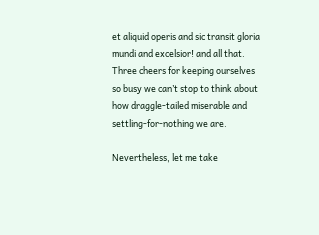et aliquid operis and sic transit gloria mundi and excelsior! and all that. Three cheers for keeping ourselves so busy we can’t stop to think about how draggle-tailed miserable and settling-for-nothing we are.

Nevertheless, let me take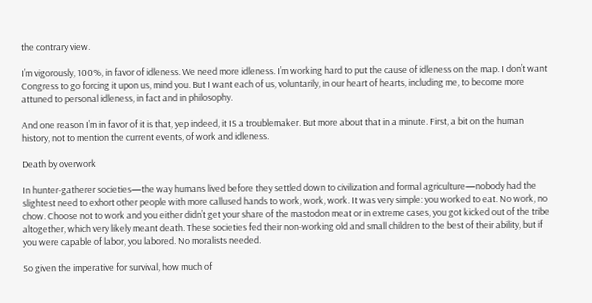the contrary view.

I’m vigorously, 100%, in favor of idleness. We need more idleness. I’m working hard to put the cause of idleness on the map. I don’t want Congress to go forcing it upon us, mind you. But I want each of us, voluntarily, in our heart of hearts, including me, to become more attuned to personal idleness, in fact and in philosophy.

And one reason I’m in favor of it is that, yep indeed, it IS a troublemaker. But more about that in a minute. First, a bit on the human history, not to mention the current events, of work and idleness.

Death by overwork

In hunter-gatherer societies—the way humans lived before they settled down to civilization and formal agriculture—nobody had the slightest need to exhort other people with more callused hands to work, work, work. It was very simple: you worked to eat. No work, no chow. Choose not to work and you either didn’t get your share of the mastodon meat or in extreme cases, you got kicked out of the tribe altogether, which very likely meant death. These societies fed their non-working old and small children to the best of their ability, but if you were capable of labor, you labored. No moralists needed.

So given the imperative for survival, how much of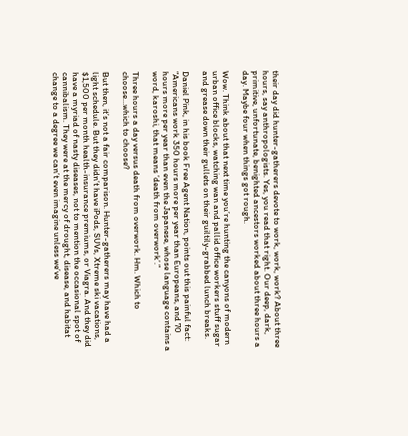their day did hunter-gatherers devote to work, work, work? About three hours, say anthropologists. Yes, you read that right. Our deep, dark, primitive, unfortunate, benighted ancestors worked about three hours a day. Maybe four when things got rough.

Wow. Think about that next time you’re hunting the canyons of modern urban office blocks, watching wan and pallid office workers stuff sugar and grease down their gullets on their guiltily-grabbed lunch breaks.

Daniel Pink, in his book Free Agent Nation, points out this painful fact: “Americans work 350 hours more per year than Europeans, and 70 hours more per year than even the Japanese, whose language contains a word, karoshi, that means ‘death from overwork’.”

Three hours a day versus death from overwork. Hm. Which to choose…which to choose?

But then, it’s not a fair comparison. Hunter-gatherers may have had a light schedule. But they didn’t have iPods, SUVs, Xtreme ski vacations, $1,500 per month health-insurance premiums, or Viagra. And they did have a myriad of nasty diseases, not to mention the occasional spot of cannibalism. They were at the mercy of drought, disease, and habitat change to a degree we can’t even imagine unless we’ve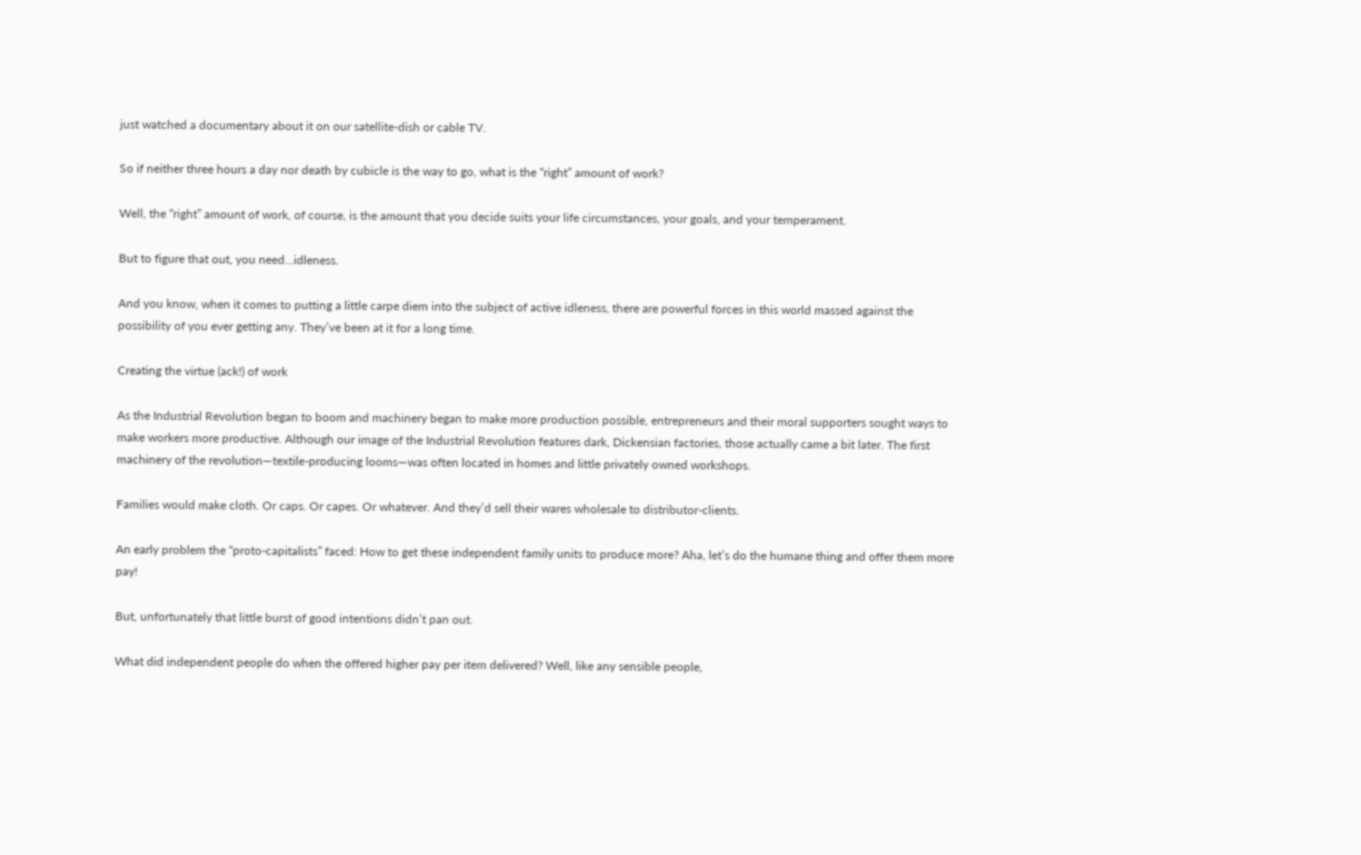just watched a documentary about it on our satellite-dish or cable TV.

So if neither three hours a day nor death by cubicle is the way to go, what is the “right” amount of work?

Well, the “right” amount of work, of course, is the amount that you decide suits your life circumstances, your goals, and your temperament.

But to figure that out, you need…idleness.

And you know, when it comes to putting a little carpe diem into the subject of active idleness, there are powerful forces in this world massed against the possibility of you ever getting any. They’ve been at it for a long time.

Creating the virtue (ack!) of work

As the Industrial Revolution began to boom and machinery began to make more production possible, entrepreneurs and their moral supporters sought ways to make workers more productive. Although our image of the Industrial Revolution features dark, Dickensian factories, those actually came a bit later. The first machinery of the revolution—textile-producing looms—was often located in homes and little privately owned workshops.

Families would make cloth. Or caps. Or capes. Or whatever. And they’d sell their wares wholesale to distributor-clients.

An early problem the “proto-capitalists” faced: How to get these independent family units to produce more? Aha, let’s do the humane thing and offer them more pay!

But, unfortunately that little burst of good intentions didn’t pan out.

What did independent people do when the offered higher pay per item delivered? Well, like any sensible people,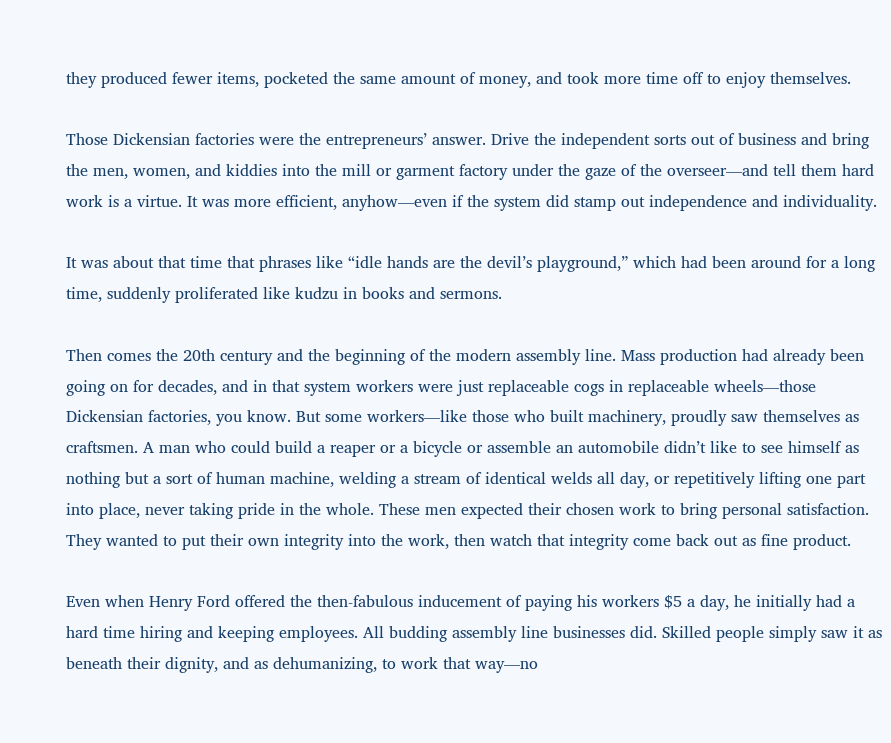they produced fewer items, pocketed the same amount of money, and took more time off to enjoy themselves.

Those Dickensian factories were the entrepreneurs’ answer. Drive the independent sorts out of business and bring the men, women, and kiddies into the mill or garment factory under the gaze of the overseer—and tell them hard work is a virtue. It was more efficient, anyhow—even if the system did stamp out independence and individuality.

It was about that time that phrases like “idle hands are the devil’s playground,” which had been around for a long time, suddenly proliferated like kudzu in books and sermons.

Then comes the 20th century and the beginning of the modern assembly line. Mass production had already been going on for decades, and in that system workers were just replaceable cogs in replaceable wheels—those Dickensian factories, you know. But some workers—like those who built machinery, proudly saw themselves as craftsmen. A man who could build a reaper or a bicycle or assemble an automobile didn’t like to see himself as nothing but a sort of human machine, welding a stream of identical welds all day, or repetitively lifting one part into place, never taking pride in the whole. These men expected their chosen work to bring personal satisfaction. They wanted to put their own integrity into the work, then watch that integrity come back out as fine product.

Even when Henry Ford offered the then-fabulous inducement of paying his workers $5 a day, he initially had a hard time hiring and keeping employees. All budding assembly line businesses did. Skilled people simply saw it as beneath their dignity, and as dehumanizing, to work that way—no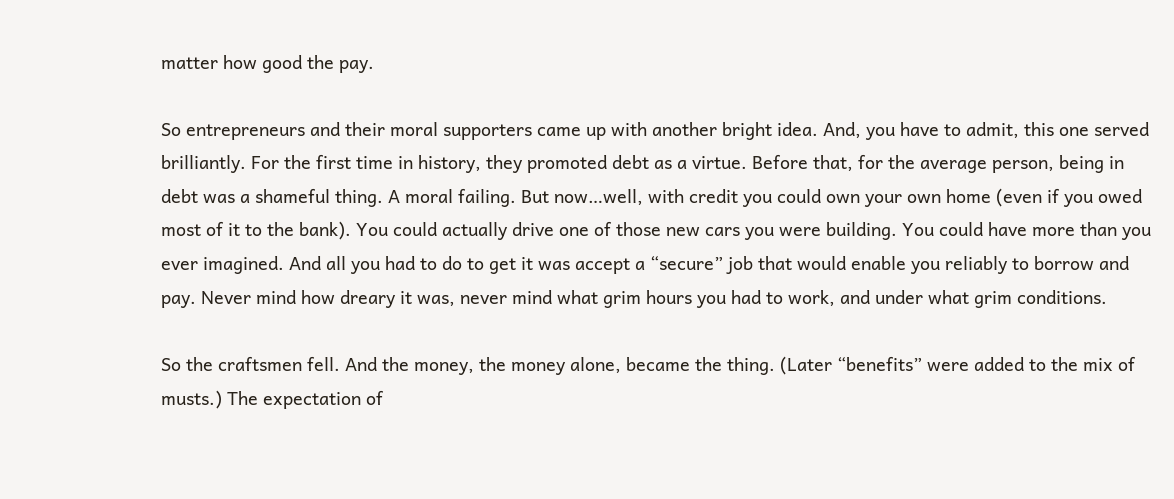matter how good the pay.

So entrepreneurs and their moral supporters came up with another bright idea. And, you have to admit, this one served brilliantly. For the first time in history, they promoted debt as a virtue. Before that, for the average person, being in debt was a shameful thing. A moral failing. But now…well, with credit you could own your own home (even if you owed most of it to the bank). You could actually drive one of those new cars you were building. You could have more than you ever imagined. And all you had to do to get it was accept a “secure” job that would enable you reliably to borrow and pay. Never mind how dreary it was, never mind what grim hours you had to work, and under what grim conditions.

So the craftsmen fell. And the money, the money alone, became the thing. (Later “benefits” were added to the mix of musts.) The expectation of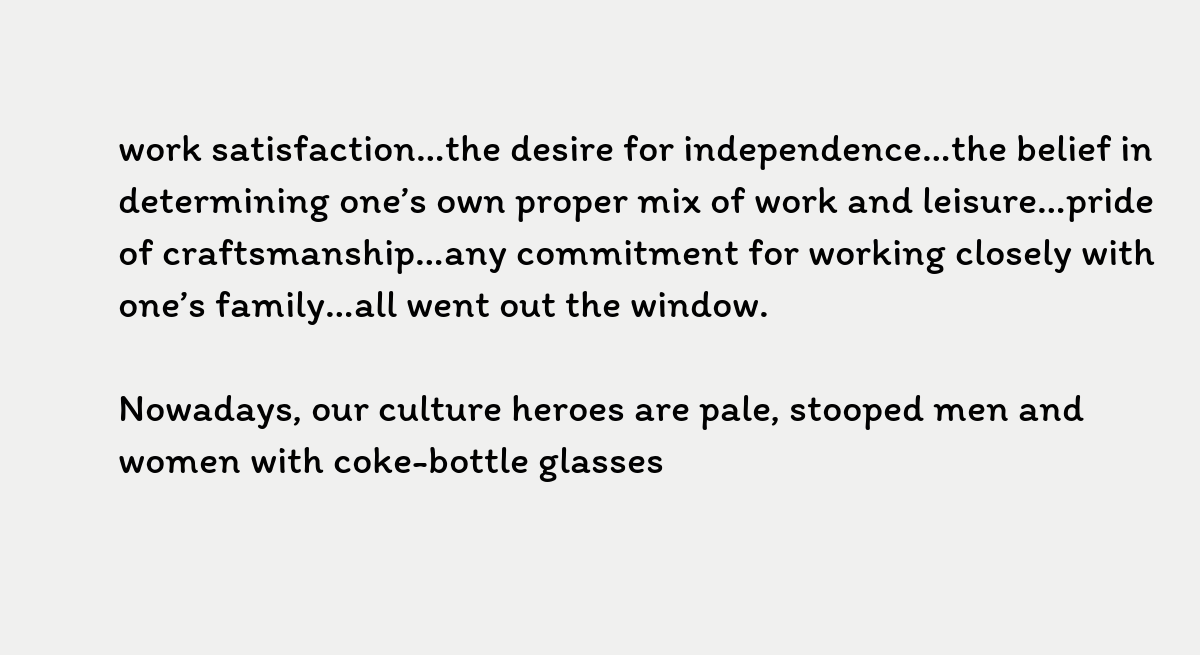work satisfaction…the desire for independence…the belief in determining one’s own proper mix of work and leisure…pride of craftsmanship…any commitment for working closely with one’s family…all went out the window.

Nowadays, our culture heroes are pale, stooped men and women with coke-bottle glasses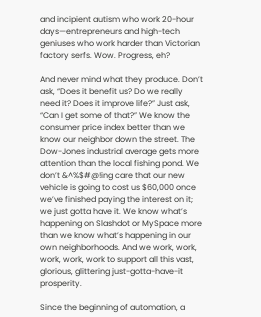and incipient autism who work 20-hour days—entrepreneurs and high-tech geniuses who work harder than Victorian factory serfs. Wow. Progress, eh?

And never mind what they produce. Don’t ask, “Does it benefit us? Do we really need it? Does it improve life?” Just ask, “Can I get some of that?” We know the consumer price index better than we know our neighbor down the street. The Dow-Jones industrial average gets more attention than the local fishing pond. We don’t &^%$#@!ing care that our new vehicle is going to cost us $60,000 once we’ve finished paying the interest on it; we just gotta have it. We know what’s happening on Slashdot or MySpace more than we know what’s happening in our own neighborhoods. And we work, work, work, work, work to support all this vast, glorious, glittering just-gotta-have-it prosperity.

Since the beginning of automation, a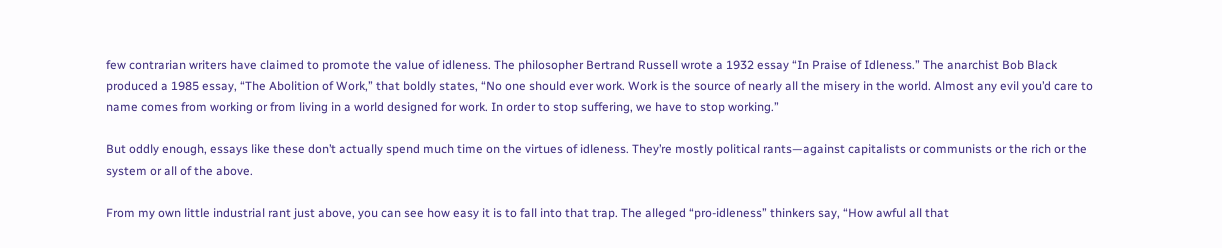few contrarian writers have claimed to promote the value of idleness. The philosopher Bertrand Russell wrote a 1932 essay “In Praise of Idleness.” The anarchist Bob Black produced a 1985 essay, “The Abolition of Work,” that boldly states, “No one should ever work. Work is the source of nearly all the misery in the world. Almost any evil you’d care to name comes from working or from living in a world designed for work. In order to stop suffering, we have to stop working.”

But oddly enough, essays like these don’t actually spend much time on the virtues of idleness. They’re mostly political rants—against capitalists or communists or the rich or the system or all of the above.

From my own little industrial rant just above, you can see how easy it is to fall into that trap. The alleged “pro-idleness” thinkers say, “How awful all that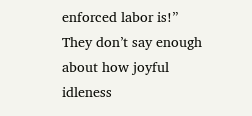enforced labor is!” They don’t say enough about how joyful idleness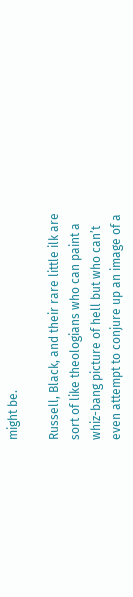might be.

Russell, Black, and their rare little ilk are sort of like theologians who can paint a whiz-bang picture of hell but who can’t even attempt to conjure up an image of a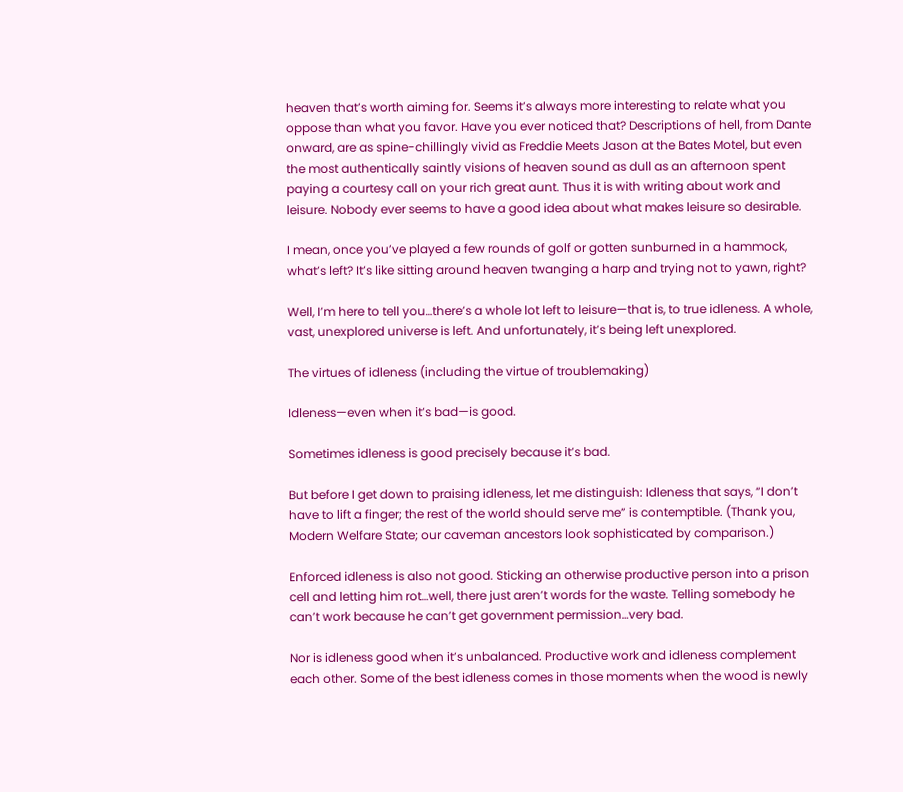heaven that’s worth aiming for. Seems it’s always more interesting to relate what you oppose than what you favor. Have you ever noticed that? Descriptions of hell, from Dante onward, are as spine-chillingly vivid as Freddie Meets Jason at the Bates Motel, but even the most authentically saintly visions of heaven sound as dull as an afternoon spent paying a courtesy call on your rich great aunt. Thus it is with writing about work and leisure. Nobody ever seems to have a good idea about what makes leisure so desirable.

I mean, once you’ve played a few rounds of golf or gotten sunburned in a hammock, what’s left? It’s like sitting around heaven twanging a harp and trying not to yawn, right?

Well, I’m here to tell you…there’s a whole lot left to leisure—that is, to true idleness. A whole, vast, unexplored universe is left. And unfortunately, it’s being left unexplored.

The virtues of idleness (including the virtue of troublemaking)

Idleness—even when it’s bad—is good.

Sometimes idleness is good precisely because it’s bad.

But before I get down to praising idleness, let me distinguish: Idleness that says, “I don’t have to lift a finger; the rest of the world should serve me” is contemptible. (Thank you, Modern Welfare State; our caveman ancestors look sophisticated by comparison.)

Enforced idleness is also not good. Sticking an otherwise productive person into a prison cell and letting him rot…well, there just aren’t words for the waste. Telling somebody he can’t work because he can’t get government permission…very bad.

Nor is idleness good when it’s unbalanced. Productive work and idleness complement each other. Some of the best idleness comes in those moments when the wood is newly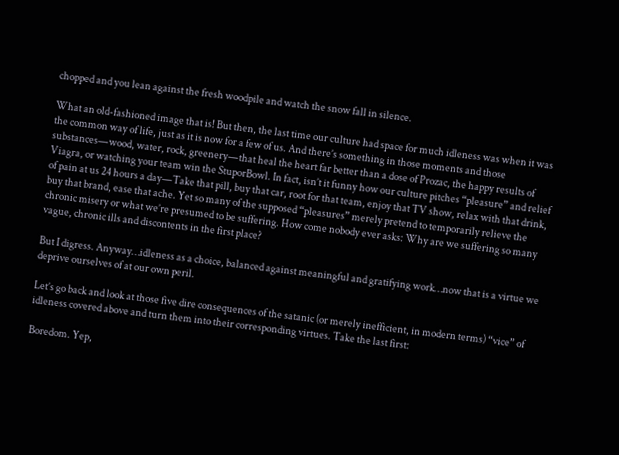chopped and you lean against the fresh woodpile and watch the snow fall in silence.

What an old-fashioned image that is! But then, the last time our culture had space for much idleness was when it was the common way of life, just as it is now for a few of us. And there’s something in those moments and those substances—wood, water, rock, greenery—that heal the heart far better than a dose of Prozac, the happy results of Viagra, or watching your team win the StuporBowl. In fact, isn’t it funny how our culture pitches “pleasure” and relief of pain at us 24 hours a day—Take that pill, buy that car, root for that team, enjoy that TV show, relax with that drink, buy that brand, ease that ache. Yet so many of the supposed “pleasures” merely pretend to temporarily relieve the chronic misery or what we’re presumed to be suffering. How come nobody ever asks: Why are we suffering so many vague, chronic ills and discontents in the first place?

But I digress. Anyway…idleness as a choice, balanced against meaningful and gratifying work…now that is a virtue we deprive ourselves of at our own peril.

Let’s go back and look at those five dire consequences of the satanic (or merely inefficient, in modern terms) “vice” of idleness covered above and turn them into their corresponding virtues. Take the last first:

Boredom. Yep,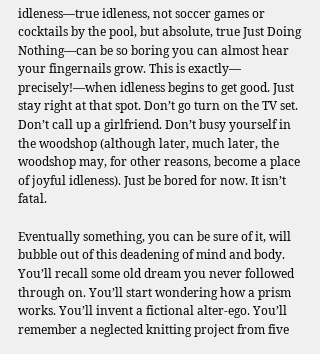idleness—true idleness, not soccer games or cocktails by the pool, but absolute, true Just Doing Nothing—can be so boring you can almost hear your fingernails grow. This is exactly— precisely!—when idleness begins to get good. Just stay right at that spot. Don’t go turn on the TV set. Don’t call up a girlfriend. Don’t busy yourself in the woodshop (although later, much later, the woodshop may, for other reasons, become a place of joyful idleness). Just be bored for now. It isn’t fatal.

Eventually something, you can be sure of it, will bubble out of this deadening of mind and body. You’ll recall some old dream you never followed through on. You’ll start wondering how a prism works. You’ll invent a fictional alter-ego. You’ll remember a neglected knitting project from five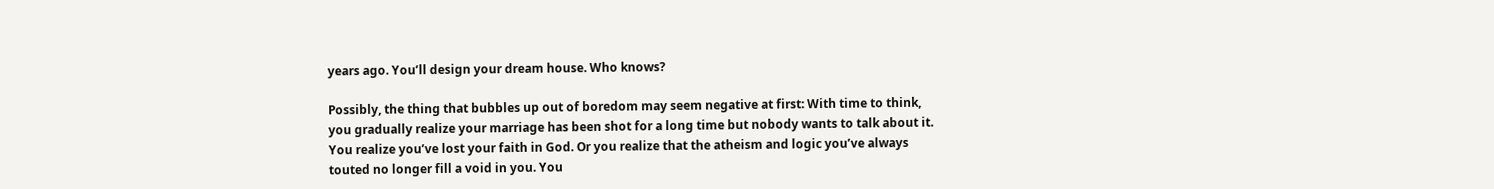years ago. You’ll design your dream house. Who knows?

Possibly, the thing that bubbles up out of boredom may seem negative at first: With time to think, you gradually realize your marriage has been shot for a long time but nobody wants to talk about it. You realize you’ve lost your faith in God. Or you realize that the atheism and logic you’ve always touted no longer fill a void in you. You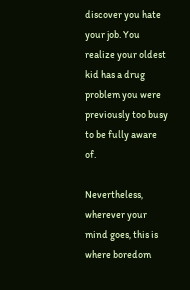discover you hate your job. You realize your oldest kid has a drug problem you were previously too busy to be fully aware of.

Nevertheless, wherever your mind goes, this is where boredom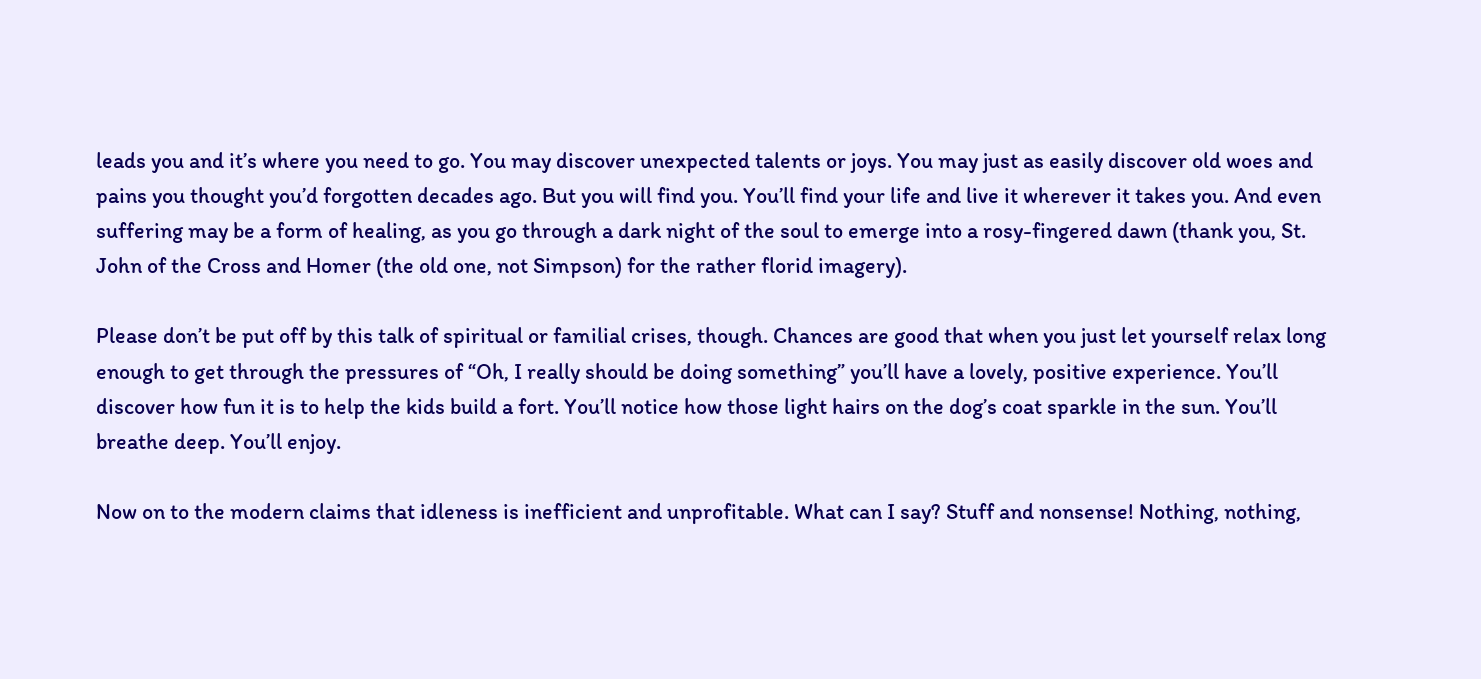leads you and it’s where you need to go. You may discover unexpected talents or joys. You may just as easily discover old woes and pains you thought you’d forgotten decades ago. But you will find you. You’ll find your life and live it wherever it takes you. And even suffering may be a form of healing, as you go through a dark night of the soul to emerge into a rosy-fingered dawn (thank you, St. John of the Cross and Homer (the old one, not Simpson) for the rather florid imagery).

Please don’t be put off by this talk of spiritual or familial crises, though. Chances are good that when you just let yourself relax long enough to get through the pressures of “Oh, I really should be doing something” you’ll have a lovely, positive experience. You’ll discover how fun it is to help the kids build a fort. You’ll notice how those light hairs on the dog’s coat sparkle in the sun. You’ll breathe deep. You’ll enjoy.

Now on to the modern claims that idleness is inefficient and unprofitable. What can I say? Stuff and nonsense! Nothing, nothing,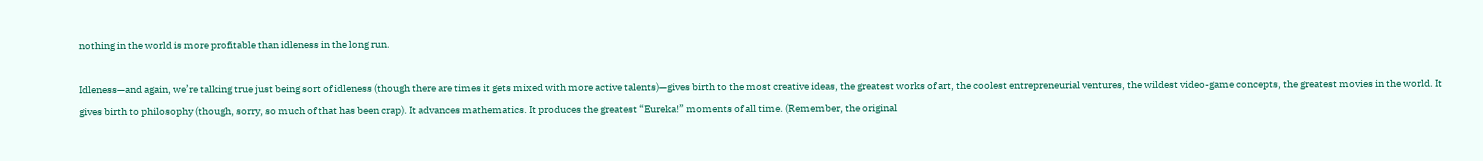nothing in the world is more profitable than idleness in the long run.

Idleness—and again, we’re talking true just being sort of idleness (though there are times it gets mixed with more active talents)—gives birth to the most creative ideas, the greatest works of art, the coolest entrepreneurial ventures, the wildest video-game concepts, the greatest movies in the world. It gives birth to philosophy (though, sorry, so much of that has been crap). It advances mathematics. It produces the greatest “Eureka!” moments of all time. (Remember, the original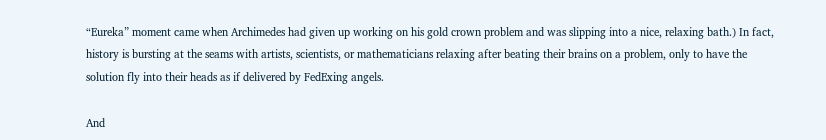“Eureka” moment came when Archimedes had given up working on his gold crown problem and was slipping into a nice, relaxing bath.) In fact, history is bursting at the seams with artists, scientists, or mathematicians relaxing after beating their brains on a problem, only to have the solution fly into their heads as if delivered by FedExing angels.

And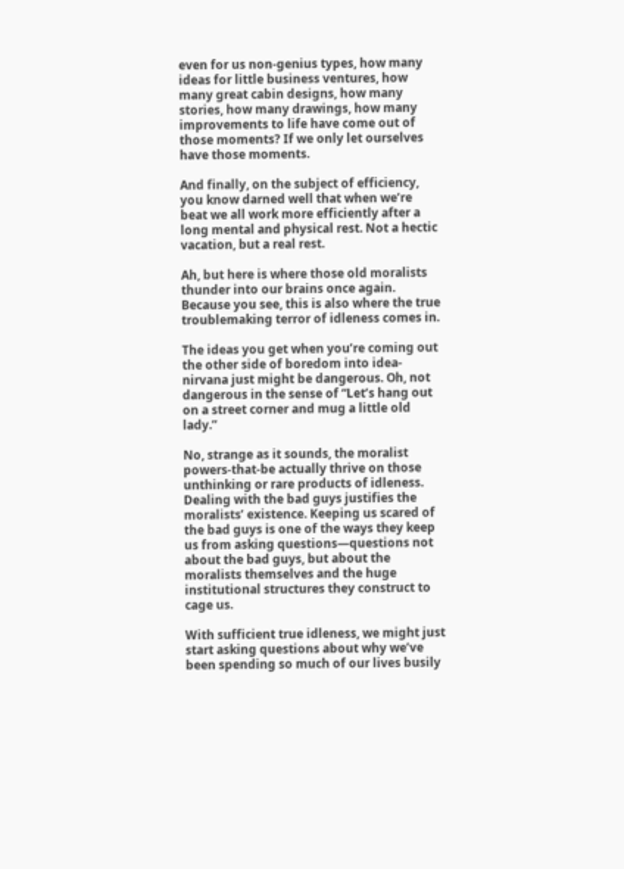even for us non-genius types, how many ideas for little business ventures, how many great cabin designs, how many stories, how many drawings, how many improvements to life have come out of those moments? If we only let ourselves have those moments.

And finally, on the subject of efficiency, you know darned well that when we’re beat we all work more efficiently after a long mental and physical rest. Not a hectic vacation, but a real rest.

Ah, but here is where those old moralists thunder into our brains once again. Because you see, this is also where the true troublemaking terror of idleness comes in.

The ideas you get when you’re coming out the other side of boredom into idea-nirvana just might be dangerous. Oh, not dangerous in the sense of “Let’s hang out on a street corner and mug a little old lady.”

No, strange as it sounds, the moralist powers-that-be actually thrive on those unthinking or rare products of idleness. Dealing with the bad guys justifies the moralists’ existence. Keeping us scared of the bad guys is one of the ways they keep us from asking questions—questions not about the bad guys, but about the moralists themselves and the huge institutional structures they construct to cage us.

With sufficient true idleness, we might just start asking questions about why we’ve been spending so much of our lives busily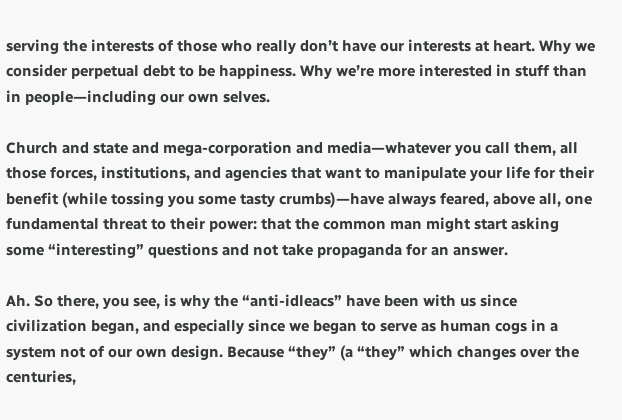serving the interests of those who really don’t have our interests at heart. Why we consider perpetual debt to be happiness. Why we’re more interested in stuff than in people—including our own selves.

Church and state and mega-corporation and media—whatever you call them, all those forces, institutions, and agencies that want to manipulate your life for their benefit (while tossing you some tasty crumbs)—have always feared, above all, one fundamental threat to their power: that the common man might start asking some “interesting” questions and not take propaganda for an answer.

Ah. So there, you see, is why the “anti-idleacs” have been with us since civilization began, and especially since we began to serve as human cogs in a system not of our own design. Because “they” (a “they” which changes over the centuries,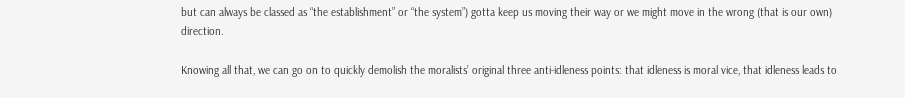but can always be classed as “the establishment” or “the system”) gotta keep us moving their way or we might move in the wrong (that is our own) direction.

Knowing all that, we can go on to quickly demolish the moralists’ original three anti-idleness points: that idleness is moral vice, that idleness leads to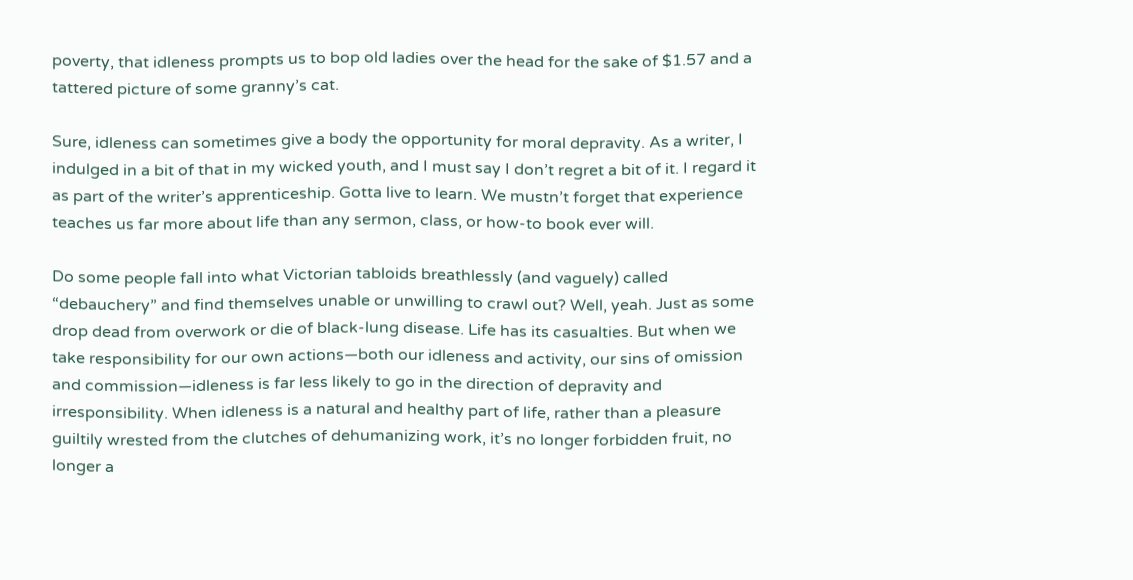poverty, that idleness prompts us to bop old ladies over the head for the sake of $1.57 and a tattered picture of some granny’s cat.

Sure, idleness can sometimes give a body the opportunity for moral depravity. As a writer, I indulged in a bit of that in my wicked youth, and I must say I don’t regret a bit of it. I regard it as part of the writer’s apprenticeship. Gotta live to learn. We mustn’t forget that experience teaches us far more about life than any sermon, class, or how-to book ever will.

Do some people fall into what Victorian tabloids breathlessly (and vaguely) called “debauchery” and find themselves unable or unwilling to crawl out? Well, yeah. Just as some drop dead from overwork or die of black-lung disease. Life has its casualties. But when we take responsibility for our own actions—both our idleness and activity, our sins of omission and commission—idleness is far less likely to go in the direction of depravity and irresponsibility. When idleness is a natural and healthy part of life, rather than a pleasure guiltily wrested from the clutches of dehumanizing work, it’s no longer forbidden fruit, no longer a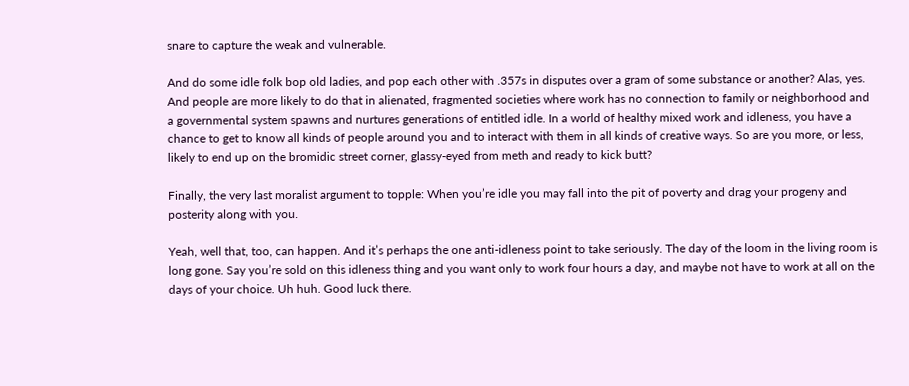snare to capture the weak and vulnerable.

And do some idle folk bop old ladies, and pop each other with .357s in disputes over a gram of some substance or another? Alas, yes. And people are more likely to do that in alienated, fragmented societies where work has no connection to family or neighborhood and a governmental system spawns and nurtures generations of entitled idle. In a world of healthy mixed work and idleness, you have a chance to get to know all kinds of people around you and to interact with them in all kinds of creative ways. So are you more, or less, likely to end up on the bromidic street corner, glassy-eyed from meth and ready to kick butt?

Finally, the very last moralist argument to topple: When you’re idle you may fall into the pit of poverty and drag your progeny and posterity along with you.

Yeah, well that, too, can happen. And it’s perhaps the one anti-idleness point to take seriously. The day of the loom in the living room is long gone. Say you’re sold on this idleness thing and you want only to work four hours a day, and maybe not have to work at all on the days of your choice. Uh huh. Good luck there.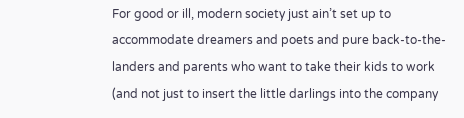For good or ill, modern society just ain’t set up to accommodate dreamers and poets and pure back-to-the-landers and parents who want to take their kids to work (and not just to insert the little darlings into the company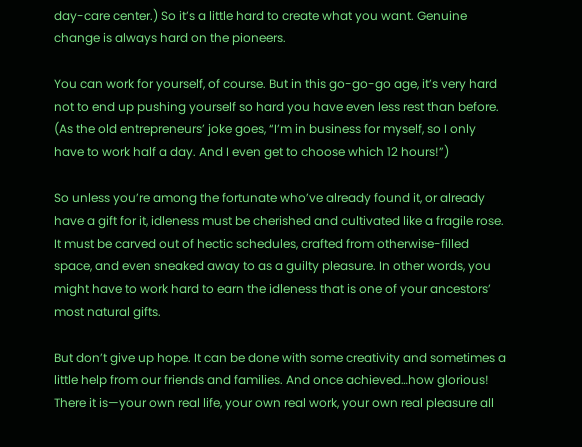day-care center.) So it’s a little hard to create what you want. Genuine change is always hard on the pioneers.

You can work for yourself, of course. But in this go-go-go age, it’s very hard not to end up pushing yourself so hard you have even less rest than before. (As the old entrepreneurs’ joke goes, “I’m in business for myself, so I only have to work half a day. And I even get to choose which 12 hours!”)

So unless you’re among the fortunate who’ve already found it, or already have a gift for it, idleness must be cherished and cultivated like a fragile rose. It must be carved out of hectic schedules, crafted from otherwise-filled space, and even sneaked away to as a guilty pleasure. In other words, you might have to work hard to earn the idleness that is one of your ancestors’ most natural gifts.

But don’t give up hope. It can be done with some creativity and sometimes a little help from our friends and families. And once achieved…how glorious! There it is—your own real life, your own real work, your own real pleasure all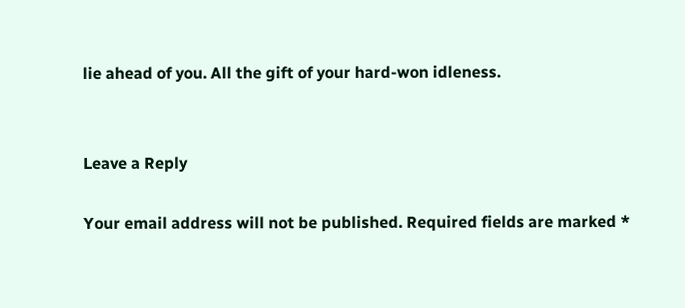lie ahead of you. All the gift of your hard-won idleness.


Leave a Reply

Your email address will not be published. Required fields are marked *